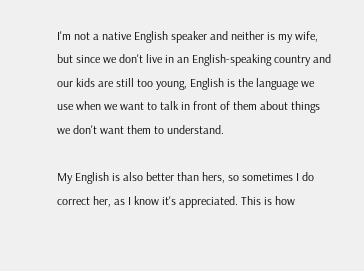I'm not a native English speaker and neither is my wife, but since we don't live in an English-speaking country and our kids are still too young, English is the language we use when we want to talk in front of them about things we don't want them to understand.

My English is also better than hers, so sometimes I do correct her, as I know it's appreciated. This is how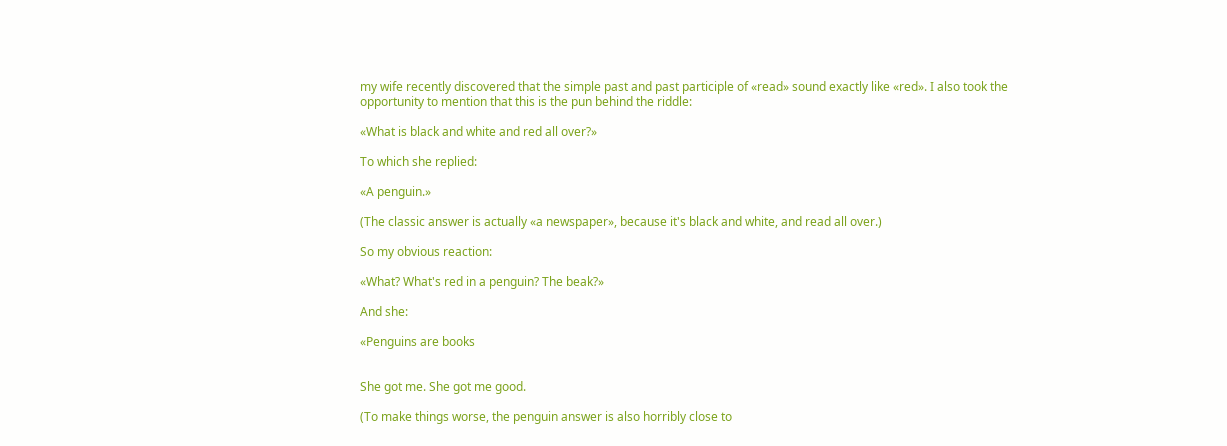my wife recently discovered that the simple past and past participle of «read» sound exactly like «red». I also took the opportunity to mention that this is the pun behind the riddle:

«What is black and white and red all over?»

To which she replied:

«A penguin.»

(The classic answer is actually «a newspaper», because it's black and white, and read all over.)

So my obvious reaction:

«What? What's red in a penguin? The beak?»

And she:

«Penguins are books


She got me. She got me good.

(To make things worse, the penguin answer is also horribly close to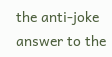the anti-joke answer to the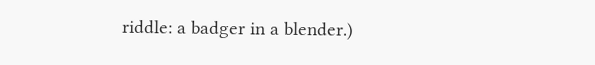riddle: a badger in a blender.)